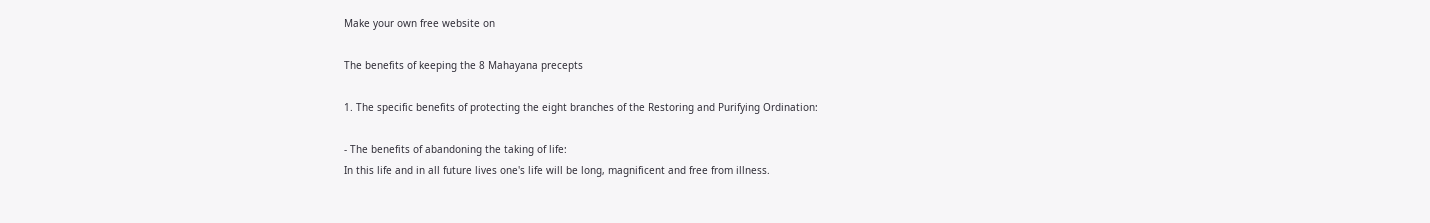Make your own free website on

The benefits of keeping the 8 Mahayana precepts

1. The specific benefits of protecting the eight branches of the Restoring and Purifying Ordination:

- The benefits of abandoning the taking of life:
In this life and in all future lives one's life will be long, magnificent and free from illness.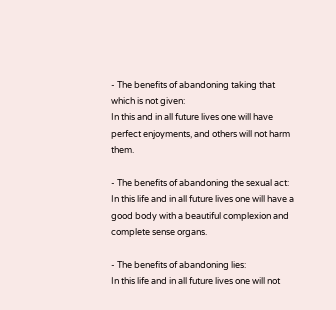- The benefits of abandoning taking that which is not given:
In this and in all future lives one will have perfect enjoyments, and others will not harm them.

- The benefits of abandoning the sexual act:
In this life and in all future lives one will have a good body with a beautiful complexion and complete sense organs.

- The benefits of abandoning lies:
In this life and in all future lives one will not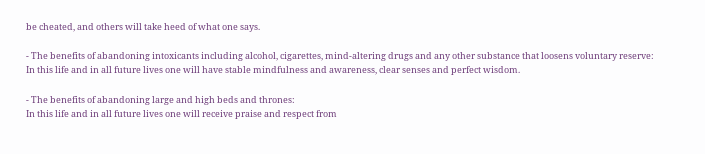be cheated, and others will take heed of what one says.

- The benefits of abandoning intoxicants including alcohol, cigarettes, mind-altering drugs and any other substance that loosens voluntary reserve:
In this life and in all future lives one will have stable mindfulness and awareness, clear senses and perfect wisdom.

- The benefits of abandoning large and high beds and thrones:
In this life and in all future lives one will receive praise and respect from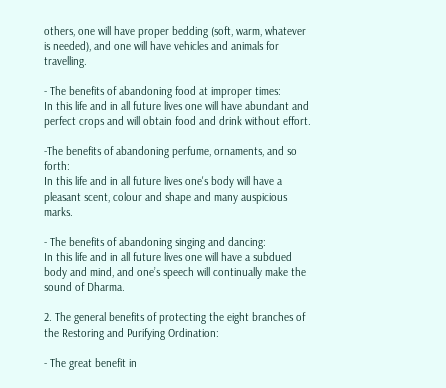others, one will have proper bedding (soft, warm, whatever is needed), and one will have vehicles and animals for travelling.

- The benefits of abandoning food at improper times:
In this life and in all future lives one will have abundant and perfect crops and will obtain food and drink without effort.

-The benefits of abandoning perfume, ornaments, and so forth:
In this life and in all future lives one's body will have a pleasant scent, colour and shape and many auspicious marks.

- The benefits of abandoning singing and dancing:
In this life and in all future lives one will have a subdued body and mind, and one’s speech will continually make the sound of Dharma.

2. The general benefits of protecting the eight branches of the Restoring and Purifying Ordination:

- The great benefit in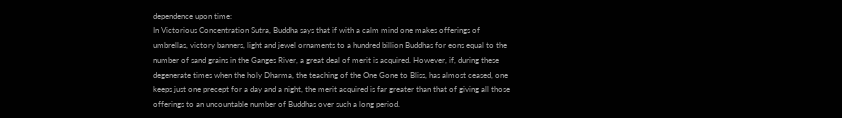dependence upon time:
In Victorious Concentration Sutra, Buddha says that if with a calm mind one makes offerings of umbrellas, victory banners, light and jewel ornaments to a hundred billion Buddhas for eons equal to the number of sand grains in the Ganges River, a great deal of merit is acquired. However, if, during these degenerate times when the holy Dharma, the teaching of the One Gone to Bliss, has almost ceased, one keeps just one precept for a day and a night, the merit acquired is far greater than that of giving all those offerings to an uncountable number of Buddhas over such a long period.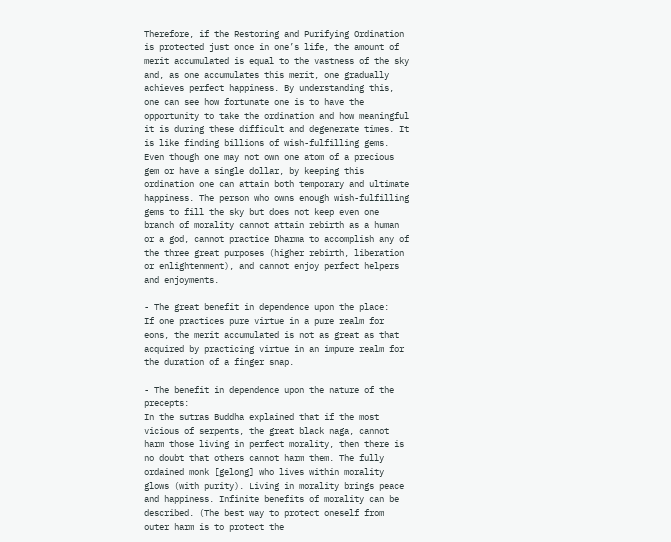Therefore, if the Restoring and Purifying Ordination is protected just once in one’s life, the amount of merit accumulated is equal to the vastness of the sky and, as one accumulates this merit, one gradually achieves perfect happiness. By understanding this, one can see how fortunate one is to have the opportunity to take the ordination and how meaningful it is during these difficult and degenerate times. It is like finding billions of wish-fulfilling gems. Even though one may not own one atom of a precious gem or have a single dollar, by keeping this ordination one can attain both temporary and ultimate happiness. The person who owns enough wish-fulfilling gems to fill the sky but does not keep even one branch of morality cannot attain rebirth as a human or a god, cannot practice Dharma to accomplish any of the three great purposes (higher rebirth, liberation or enlightenment), and cannot enjoy perfect helpers and enjoyments.

- The great benefit in dependence upon the place:
If one practices pure virtue in a pure realm for eons, the merit accumulated is not as great as that acquired by practicing virtue in an impure realm for the duration of a finger snap.

- The benefit in dependence upon the nature of the precepts:
In the sutras Buddha explained that if the most vicious of serpents, the great black naga, cannot harm those living in perfect morality, then there is no doubt that others cannot harm them. The fully ordained monk [gelong] who lives within morality glows (with purity). Living in morality brings peace and happiness. Infinite benefits of morality can be described. (The best way to protect oneself from outer harm is to protect the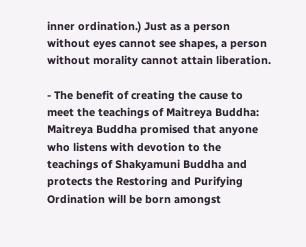inner ordination.) Just as a person without eyes cannot see shapes, a person without morality cannot attain liberation.

- The benefit of creating the cause to meet the teachings of Maitreya Buddha:
Maitreya Buddha promised that anyone who listens with devotion to the teachings of Shakyamuni Buddha and protects the Restoring and Purifying Ordination will be born amongst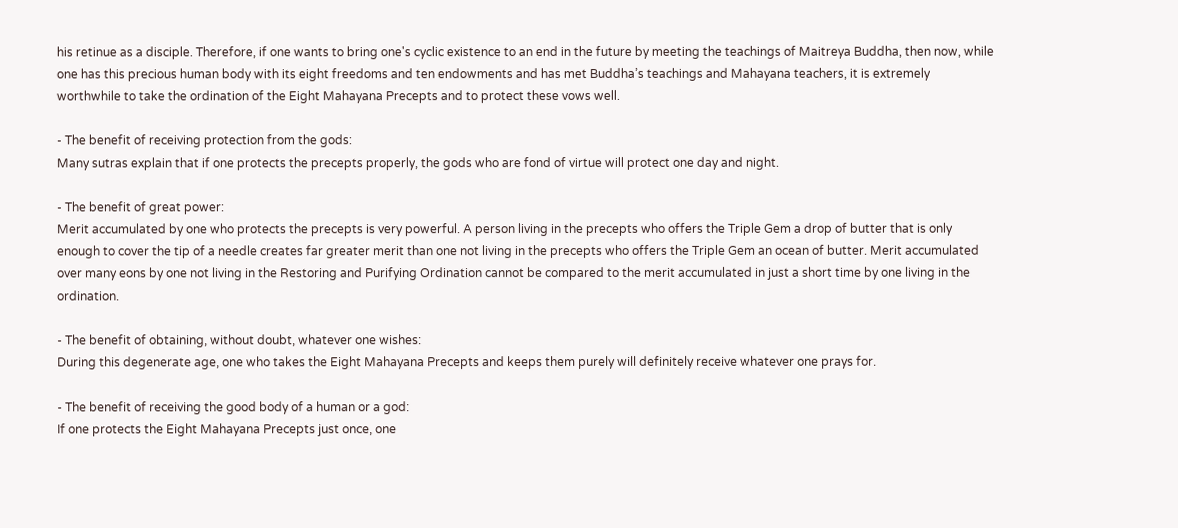his retinue as a disciple. Therefore, if one wants to bring one's cyclic existence to an end in the future by meeting the teachings of Maitreya Buddha, then now, while one has this precious human body with its eight freedoms and ten endowments and has met Buddha’s teachings and Mahayana teachers, it is extremely worthwhile to take the ordination of the Eight Mahayana Precepts and to protect these vows well.

- The benefit of receiving protection from the gods:
Many sutras explain that if one protects the precepts properly, the gods who are fond of virtue will protect one day and night.

- The benefit of great power:
Merit accumulated by one who protects the precepts is very powerful. A person living in the precepts who offers the Triple Gem a drop of butter that is only enough to cover the tip of a needle creates far greater merit than one not living in the precepts who offers the Triple Gem an ocean of butter. Merit accumulated over many eons by one not living in the Restoring and Purifying Ordination cannot be compared to the merit accumulated in just a short time by one living in the ordination.

- The benefit of obtaining, without doubt, whatever one wishes:
During this degenerate age, one who takes the Eight Mahayana Precepts and keeps them purely will definitely receive whatever one prays for.

- The benefit of receiving the good body of a human or a god:
If one protects the Eight Mahayana Precepts just once, one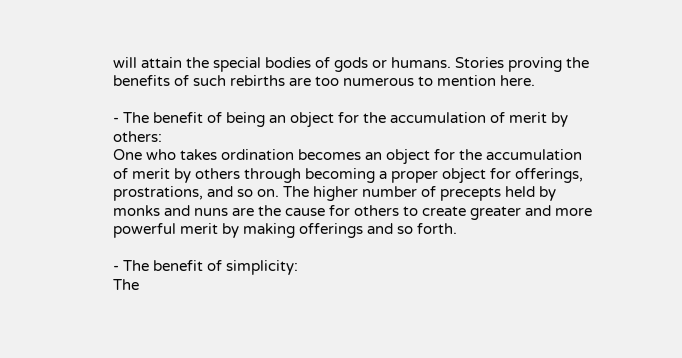will attain the special bodies of gods or humans. Stories proving the benefits of such rebirths are too numerous to mention here.

- The benefit of being an object for the accumulation of merit by others:
One who takes ordination becomes an object for the accumulation of merit by others through becoming a proper object for offerings, prostrations, and so on. The higher number of precepts held by monks and nuns are the cause for others to create greater and more powerful merit by making offerings and so forth.

- The benefit of simplicity:
The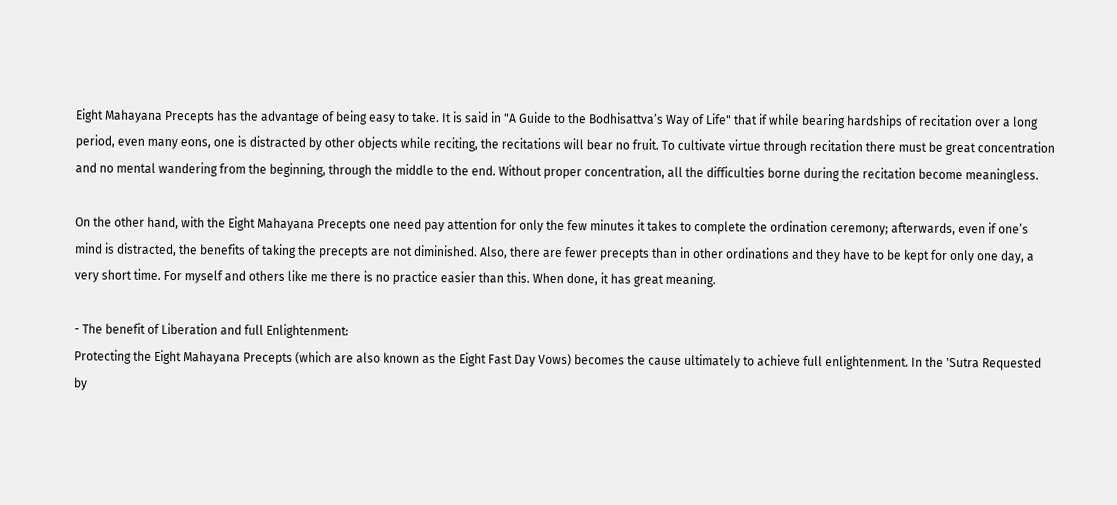Eight Mahayana Precepts has the advantage of being easy to take. It is said in "A Guide to the Bodhisattva’s Way of Life" that if while bearing hardships of recitation over a long period, even many eons, one is distracted by other objects while reciting, the recitations will bear no fruit. To cultivate virtue through recitation there must be great concentration and no mental wandering from the beginning, through the middle to the end. Without proper concentration, all the difficulties borne during the recitation become meaningless.

On the other hand, with the Eight Mahayana Precepts one need pay attention for only the few minutes it takes to complete the ordination ceremony; afterwards, even if one’s mind is distracted, the benefits of taking the precepts are not diminished. Also, there are fewer precepts than in other ordinations and they have to be kept for only one day, a very short time. For myself and others like me there is no practice easier than this. When done, it has great meaning.

- The benefit of Liberation and full Enlightenment:
Protecting the Eight Mahayana Precepts (which are also known as the Eight Fast Day Vows) becomes the cause ultimately to achieve full enlightenment. In the 'Sutra Requested by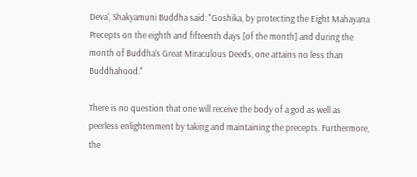Deva', Shakyamuni Buddha said: "Goshika, by protecting the Eight Mahayana Precepts on the eighth and fifteenth days [of the month] and during the month of Buddha’s Great Miraculous Deeds, one attains no less than Buddhahood."

There is no question that one will receive the body of a god as well as peerless enlightenment by taking and maintaining the precepts. Furthermore, the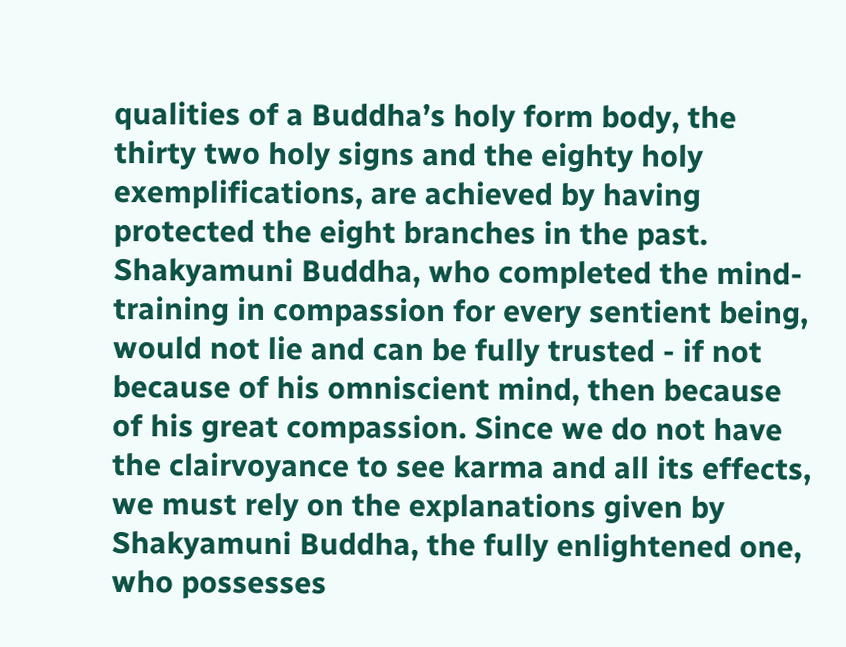qualities of a Buddha’s holy form body, the thirty two holy signs and the eighty holy exemplifications, are achieved by having protected the eight branches in the past. Shakyamuni Buddha, who completed the mind-training in compassion for every sentient being, would not lie and can be fully trusted - if not because of his omniscient mind, then because of his great compassion. Since we do not have the clairvoyance to see karma and all its effects, we must rely on the explanations given by Shakyamuni Buddha, the fully enlightened one, who possesses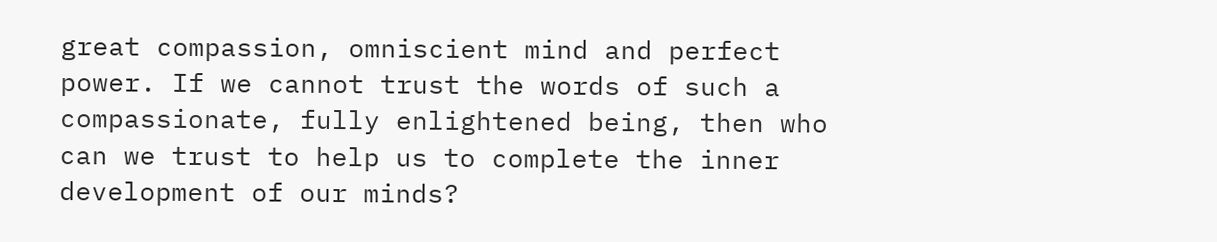great compassion, omniscient mind and perfect power. If we cannot trust the words of such a compassionate, fully enlightened being, then who can we trust to help us to complete the inner development of our minds?